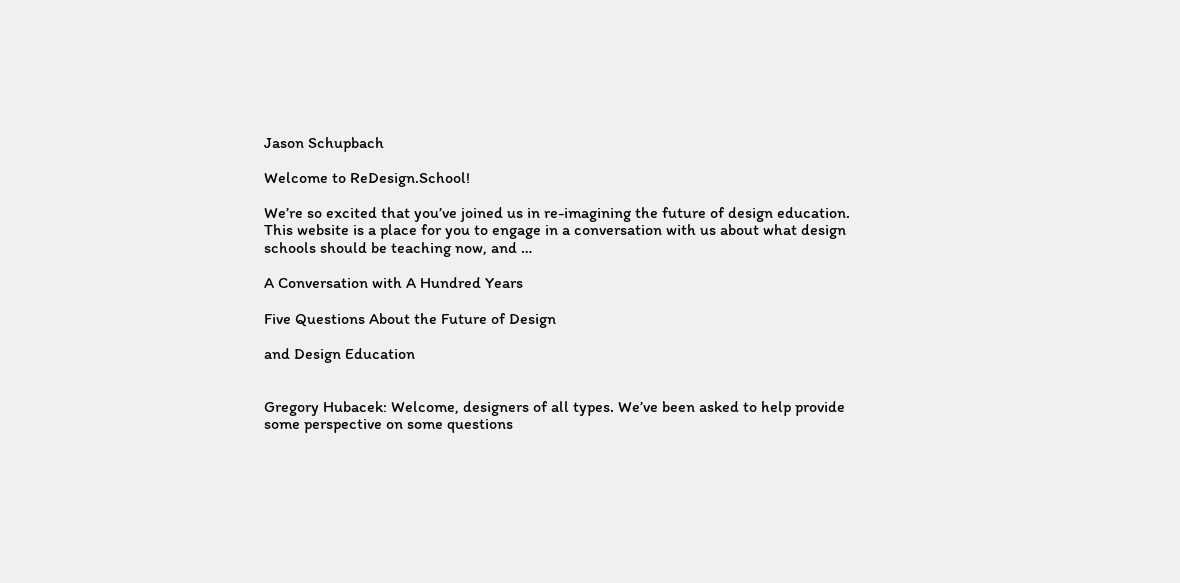Jason Schupbach

Welcome to ReDesign.School!

We’re so excited that you’ve joined us in re-imagining the future of design education. This website is a place for you to engage in a conversation with us about what design schools should be teaching now, and …

A Conversation with A Hundred Years

Five Questions About the Future of Design

and Design Education


Gregory Hubacek: Welcome, designers of all types. We’ve been asked to help provide some perspective on some questions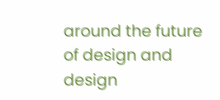around the future of design and design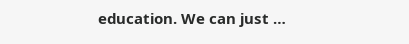education. We can just …